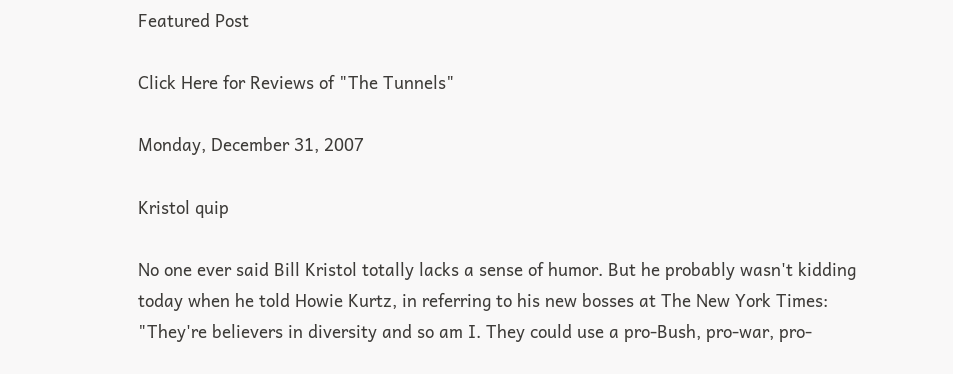Featured Post

Click Here for Reviews of "The Tunnels"

Monday, December 31, 2007

Kristol quip

No one ever said Bill Kristol totally lacks a sense of humor. But he probably wasn't kidding today when he told Howie Kurtz, in referring to his new bosses at The New York Times: "They're believers in diversity and so am I. They could use a pro-Bush, pro-war, pro-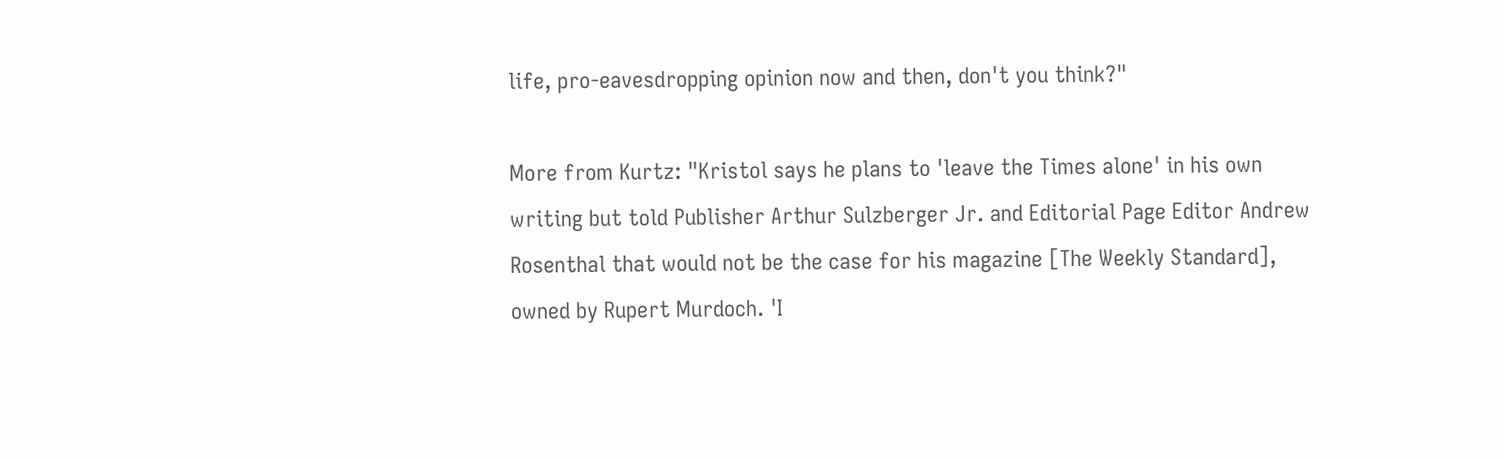life, pro-eavesdropping opinion now and then, don't you think?"

More from Kurtz: "Kristol says he plans to 'leave the Times alone' in his own writing but told Publisher Arthur Sulzberger Jr. and Editorial Page Editor Andrew Rosenthal that would not be the case for his magazine [The Weekly Standard], owned by Rupert Murdoch. 'I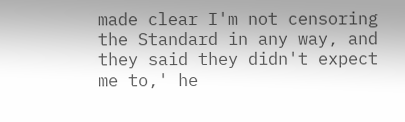made clear I'm not censoring the Standard in any way, and they said they didn't expect me to,' he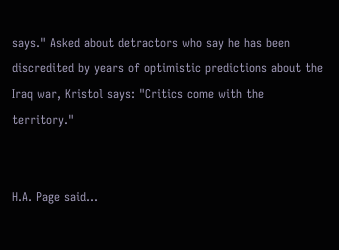says." Asked about detractors who say he has been discredited by years of optimistic predictions about the Iraq war, Kristol says: "Critics come with the territory."


H.A. Page said...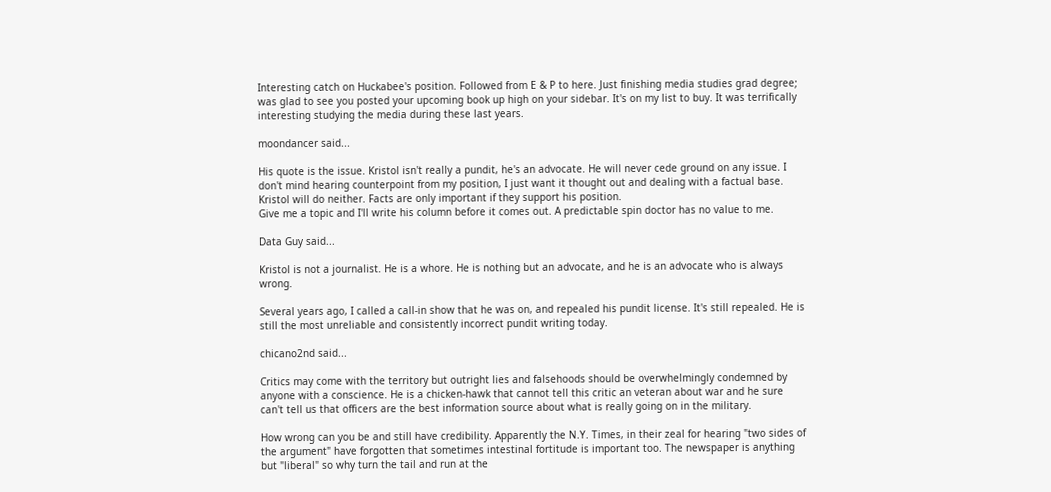Interesting catch on Huckabee's position. Followed from E & P to here. Just finishing media studies grad degree; was glad to see you posted your upcoming book up high on your sidebar. It's on my list to buy. It was terrifically interesting studying the media during these last years.

moondancer said...

His quote is the issue. Kristol isn't really a pundit, he's an advocate. He will never cede ground on any issue. I don't mind hearing counterpoint from my position, I just want it thought out and dealing with a factual base.
Kristol will do neither. Facts are only important if they support his position.
Give me a topic and I'll write his column before it comes out. A predictable spin doctor has no value to me.

Data Guy said...

Kristol is not a journalist. He is a whore. He is nothing but an advocate, and he is an advocate who is always wrong.

Several years ago, I called a call-in show that he was on, and repealed his pundit license. It's still repealed. He is still the most unreliable and consistently incorrect pundit writing today.

chicano2nd said...

Critics may come with the territory but outright lies and falsehoods should be overwhelmingly condemned by anyone with a conscience. He is a chicken-hawk that cannot tell this critic an veteran about war and he sure can't tell us that officers are the best information source about what is really going on in the military.

How wrong can you be and still have credibility. Apparently the N.Y. Times, in their zeal for hearing "two sides of the argument" have forgotten that sometimes intestinal fortitude is important too. The newspaper is anything but "liberal" so why turn the tail and run at the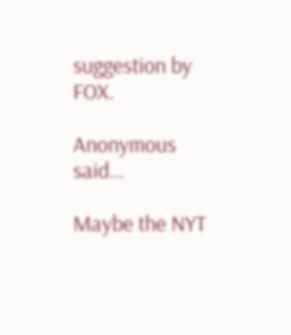suggestion by FOX.

Anonymous said...

Maybe the NYT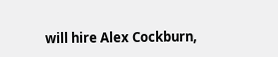will hire Alex Cockburn,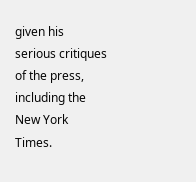given his serious critiques of the press, including the New York Times.